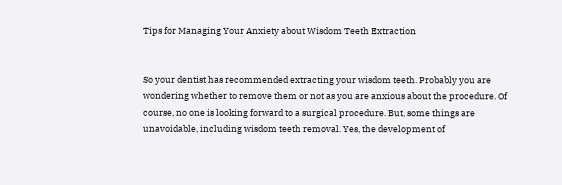Tips for Managing Your Anxiety about Wisdom Teeth Extraction


So your dentist has recommended extracting your wisdom teeth. Probably you are wondering whether to remove them or not as you are anxious about the procedure. Of course, no one is looking forward to a surgical procedure. But, some things are unavoidable, including wisdom teeth removal. Yes, the development of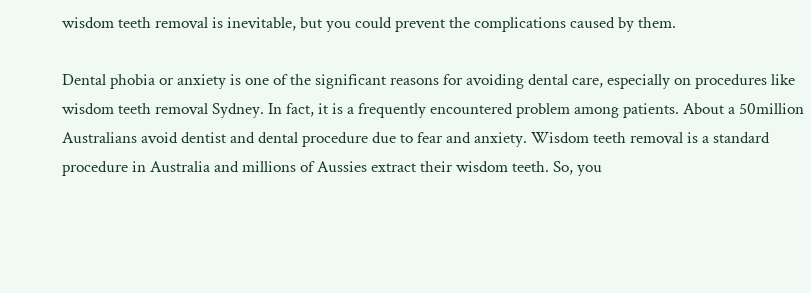wisdom teeth removal is inevitable, but you could prevent the complications caused by them.

Dental phobia or anxiety is one of the significant reasons for avoiding dental care, especially on procedures like wisdom teeth removal Sydney. In fact, it is a frequently encountered problem among patients. About a 50million Australians avoid dentist and dental procedure due to fear and anxiety. Wisdom teeth removal is a standard procedure in Australia and millions of Aussies extract their wisdom teeth. So, you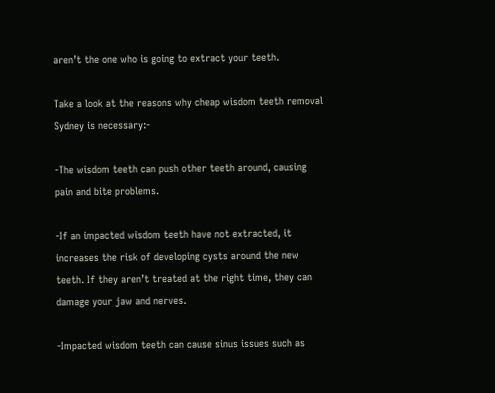aren’t the one who is going to extract your teeth.

Take a look at the reasons why cheap wisdom teeth removal Sydney is necessary:-

-The wisdom teeth can push other teeth around, causing pain and bite problems.

-If an impacted wisdom teeth have not extracted, it increases the risk of developing cysts around the new teeth. If they aren’t treated at the right time, they can damage your jaw and nerves.

-Impacted wisdom teeth can cause sinus issues such as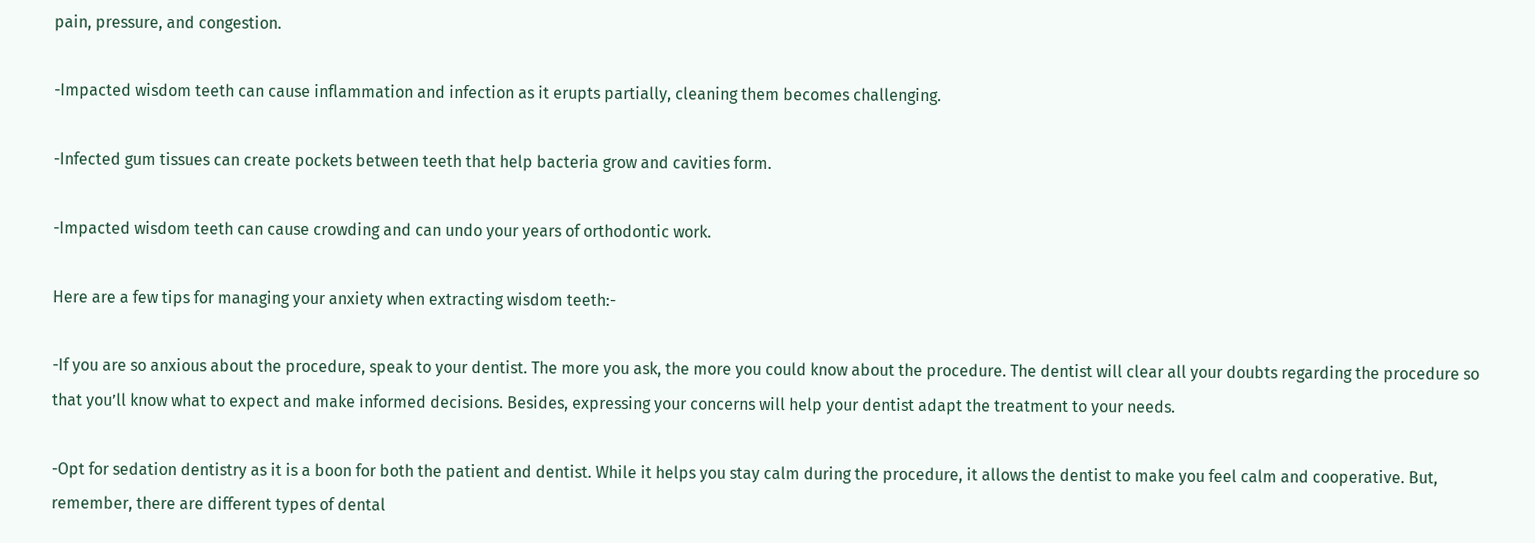pain, pressure, and congestion.

-Impacted wisdom teeth can cause inflammation and infection as it erupts partially, cleaning them becomes challenging.

-Infected gum tissues can create pockets between teeth that help bacteria grow and cavities form.

-Impacted wisdom teeth can cause crowding and can undo your years of orthodontic work.

Here are a few tips for managing your anxiety when extracting wisdom teeth:-

-If you are so anxious about the procedure, speak to your dentist. The more you ask, the more you could know about the procedure. The dentist will clear all your doubts regarding the procedure so that you’ll know what to expect and make informed decisions. Besides, expressing your concerns will help your dentist adapt the treatment to your needs.

-Opt for sedation dentistry as it is a boon for both the patient and dentist. While it helps you stay calm during the procedure, it allows the dentist to make you feel calm and cooperative. But, remember, there are different types of dental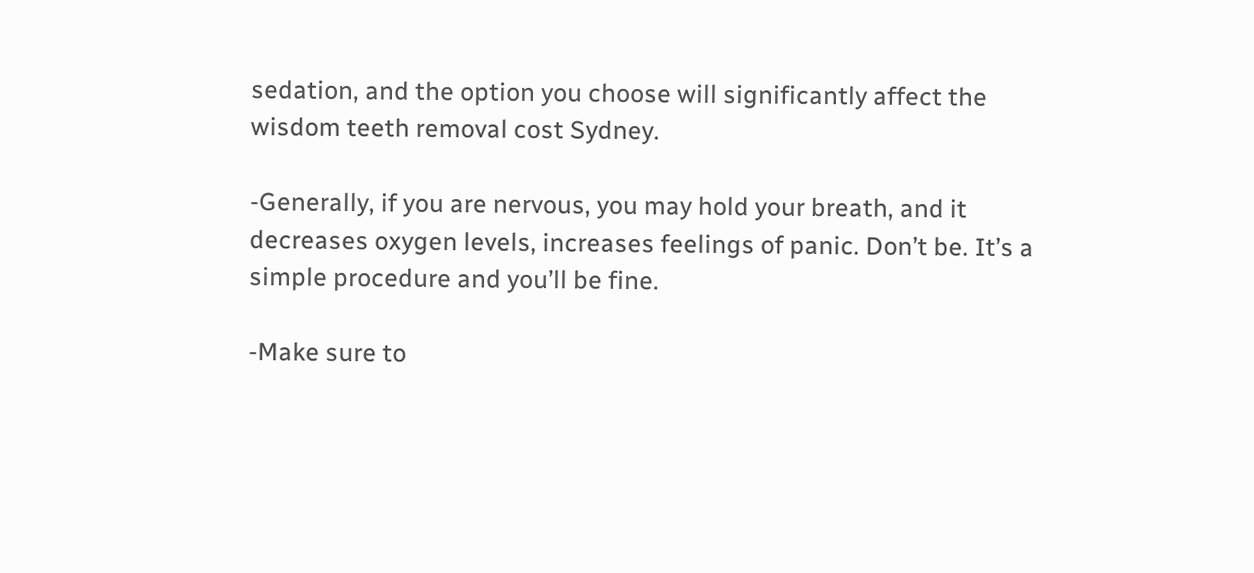sedation, and the option you choose will significantly affect the wisdom teeth removal cost Sydney.

-Generally, if you are nervous, you may hold your breath, and it decreases oxygen levels, increases feelings of panic. Don’t be. It’s a simple procedure and you’ll be fine.

-Make sure to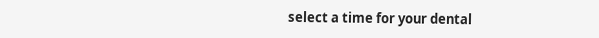select a time for your dental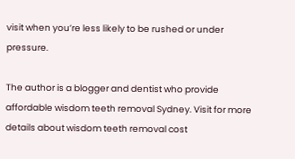visit when you’re less likely to be rushed or under pressure.

The author is a blogger and dentist who provide affordable wisdom teeth removal Sydney. Visit for more details about wisdom teeth removal cost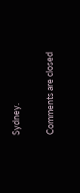Sydney.

Comments are closed